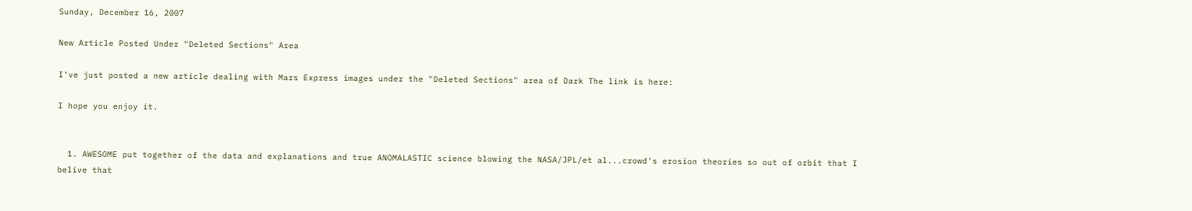Sunday, December 16, 2007

New Article Posted Under "Deleted Sections" Area

I've just posted a new article dealing with Mars Express images under the "Deleted Sections" area of Dark The link is here:

I hope you enjoy it.


  1. AWESOME put together of the data and explanations and true ANOMALASTIC science blowing the NASA/JPL/et al...crowd's erosion theories so out of orbit that I belive that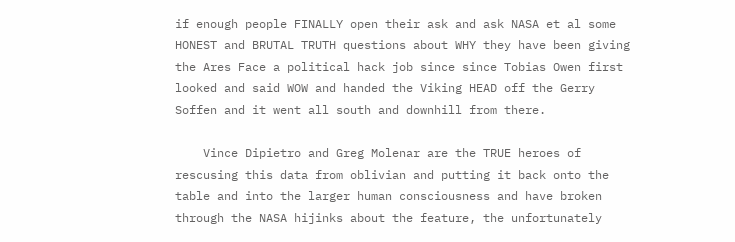if enough people FINALLY open their ask and ask NASA et al some HONEST and BRUTAL TRUTH questions about WHY they have been giving the Ares Face a political hack job since since Tobias Owen first looked and said WOW and handed the Viking HEAD off the Gerry Soffen and it went all south and downhill from there.

    Vince Dipietro and Greg Molenar are the TRUE heroes of rescusing this data from oblivian and putting it back onto the table and into the larger human consciousness and have broken through the NASA hijinks about the feature, the unfortunately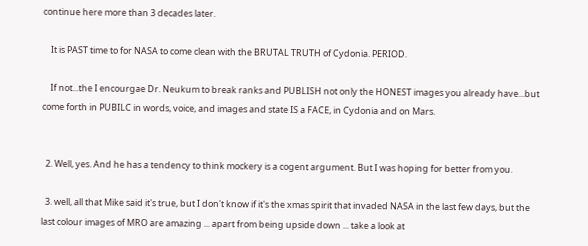continue here more than 3 decades later.

    It is PAST time to for NASA to come clean with the BRUTAL TRUTH of Cydonia. PERIOD.

    If not...the I encourgae Dr. Neukum to break ranks and PUBLISH not only the HONEST images you already have...but come forth in PUBILC in words, voice, and images and state IS a FACE, in Cydonia and on Mars.


  2. Well, yes. And he has a tendency to think mockery is a cogent argument. But I was hoping for better from you.

  3. well, all that Mike said it's true, but I don't know if it's the xmas spirit that invaded NASA in the last few days, but the last colour images of MRO are amazing ... apart from being upside down ... take a look at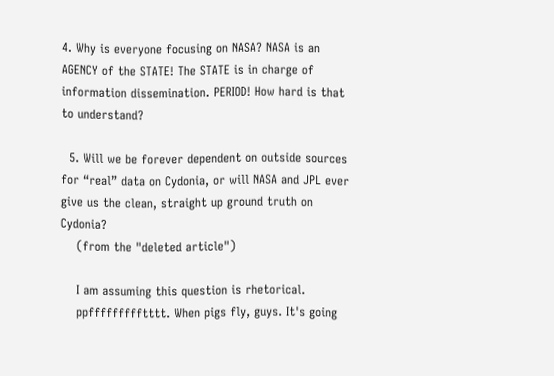4. Why is everyone focusing on NASA? NASA is an AGENCY of the STATE! The STATE is in charge of information dissemination. PERIOD! How hard is that to understand?

  5. Will we be forever dependent on outside sources for “real” data on Cydonia, or will NASA and JPL ever give us the clean, straight up ground truth on Cydonia?
    (from the "deleted article")

    I am assuming this question is rhetorical.
    ppffffffffftttt. When pigs fly, guys. It's going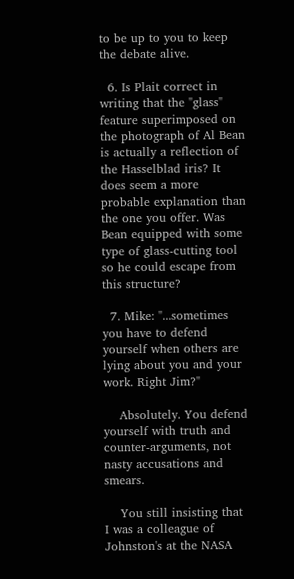to be up to you to keep the debate alive.

  6. Is Plait correct in writing that the "glass" feature superimposed on the photograph of Al Bean is actually a reflection of the Hasselblad iris? It does seem a more probable explanation than the one you offer. Was Bean equipped with some type of glass-cutting tool so he could escape from this structure?

  7. Mike: "...sometimes you have to defend yourself when others are lying about you and your work. Right Jim?"

    Absolutely. You defend yourself with truth and counter-arguments, not nasty accusations and smears.

    You still insisting that I was a colleague of Johnston's at the NASA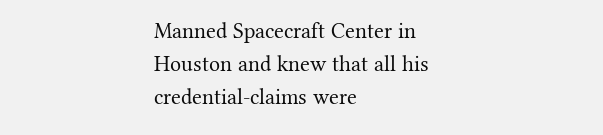Manned Spacecraft Center in Houston and knew that all his credential-claims were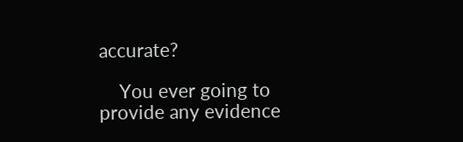accurate?

    You ever going to provide any evidence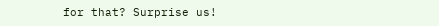for that? Surprise us!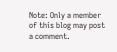Note: Only a member of this blog may post a comment.